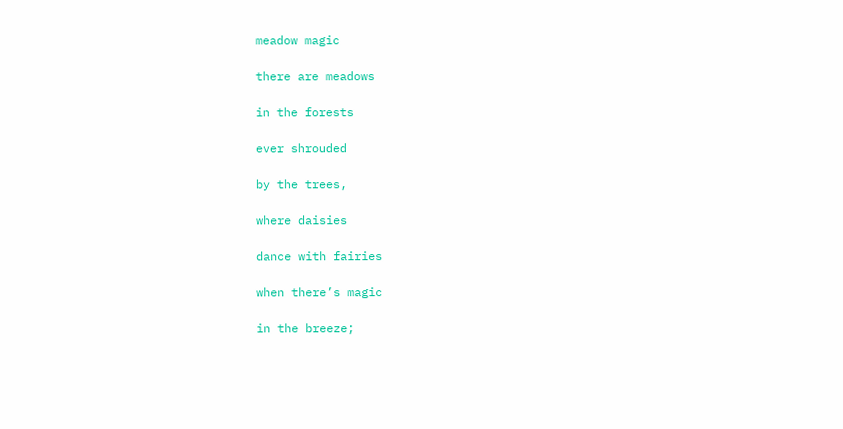meadow magic

there are meadows

in the forests

ever shrouded

by the trees,

where daisies

dance with fairies

when there’s magic

in the breeze;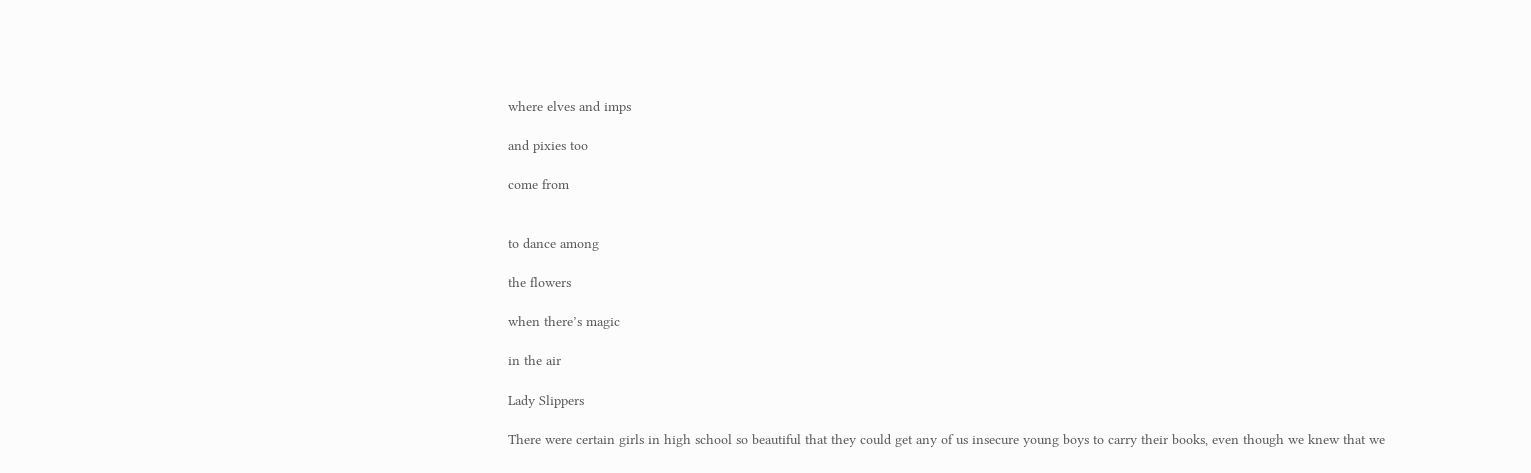where elves and imps

and pixies too

come from


to dance among

the flowers

when there’s magic

in the air

Lady Slippers

There were certain girls in high school so beautiful that they could get any of us insecure young boys to carry their books, even though we knew that we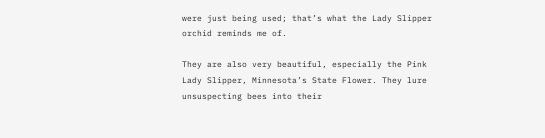were just being used; that’s what the Lady Slipper orchid reminds me of.

They are also very beautiful, especially the Pink Lady Slipper, Minnesota’s State Flower. They lure unsuspecting bees into their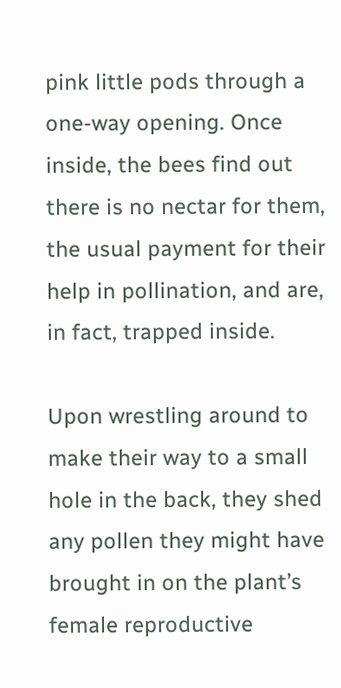pink little pods through a one-way opening. Once inside, the bees find out there is no nectar for them, the usual payment for their help in pollination, and are, in fact, trapped inside.

Upon wrestling around to make their way to a small hole in the back, they shed any pollen they might have brought in on the plant’s female reproductive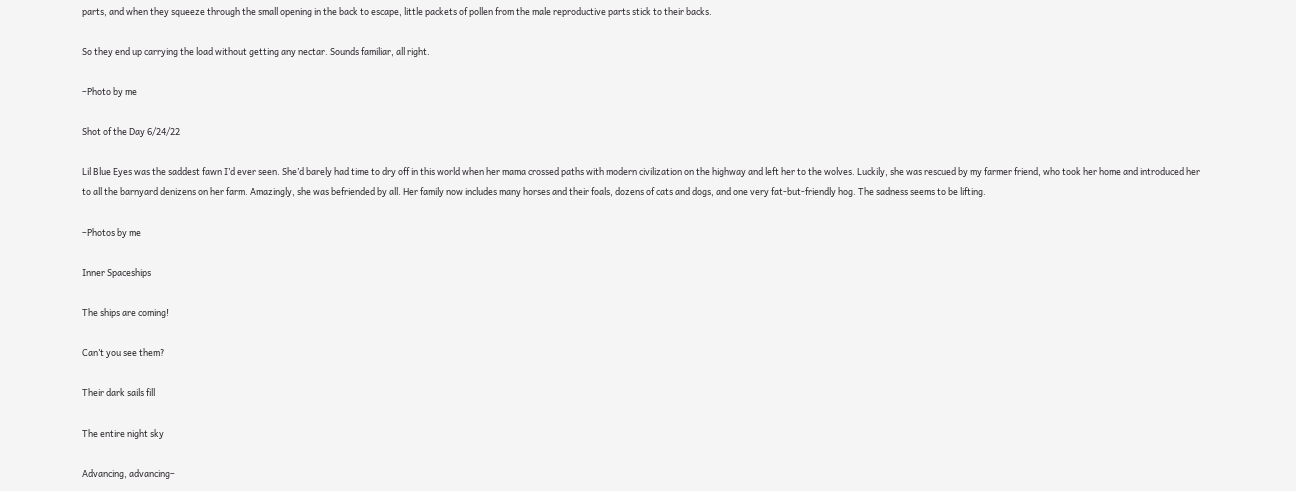parts, and when they squeeze through the small opening in the back to escape, little packets of pollen from the male reproductive parts stick to their backs.

So they end up carrying the load without getting any nectar. Sounds familiar, all right.

–Photo by me

Shot of the Day 6/24/22

Lil Blue Eyes was the saddest fawn I’d ever seen. She’d barely had time to dry off in this world when her mama crossed paths with modern civilization on the highway and left her to the wolves. Luckily, she was rescued by my farmer friend, who took her home and introduced her to all the barnyard denizens on her farm. Amazingly, she was befriended by all. Her family now includes many horses and their foals, dozens of cats and dogs, and one very fat-but-friendly hog. The sadness seems to be lifting.

–Photos by me

Inner Spaceships

The ships are coming!

Can’t you see them?

Their dark sails fill

The entire night sky

Advancing, advancing–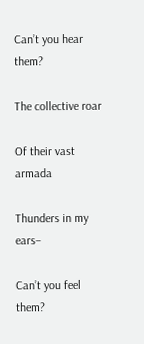Can’t you hear them?

The collective roar

Of their vast armada

Thunders in my ears–

Can’t you feel them?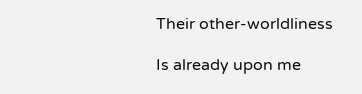Their other-worldliness

Is already upon me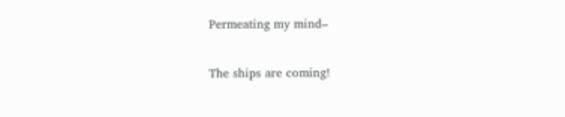Permeating my mind–

The ships are coming!